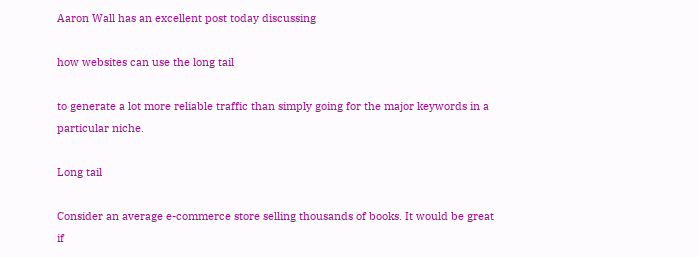Aaron Wall has an excellent post today discussing

how websites can use the long tail

to generate a lot more reliable traffic than simply going for the major keywords in a particular niche.

Long tail

Consider an average e-commerce store selling thousands of books. It would be great if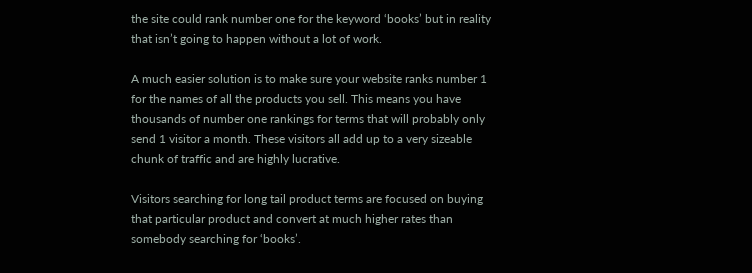the site could rank number one for the keyword ‘books’ but in reality that isn’t going to happen without a lot of work.

A much easier solution is to make sure your website ranks number 1 for the names of all the products you sell. This means you have thousands of number one rankings for terms that will probably only send 1 visitor a month. These visitors all add up to a very sizeable chunk of traffic and are highly lucrative.

Visitors searching for long tail product terms are focused on buying that particular product and convert at much higher rates than somebody searching for ‘books’.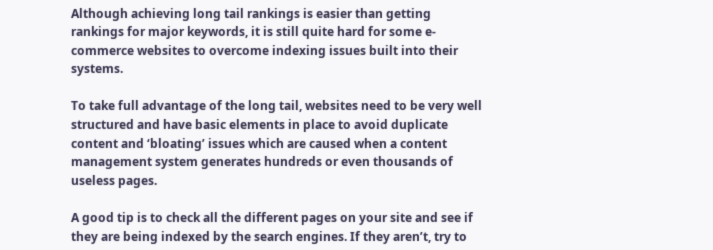Although achieving long tail rankings is easier than getting rankings for major keywords, it is still quite hard for some e-commerce websites to overcome indexing issues built into their systems.

To take full advantage of the long tail, websites need to be very well structured and have basic elements in place to avoid duplicate content and ‘bloating’ issues which are caused when a content management system generates hundreds or even thousands of useless pages.

A good tip is to check all the different pages on your site and see if they are being indexed by the search engines. If they aren’t, try to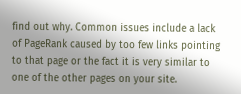find out why. Common issues include a lack of PageRank caused by too few links pointing to that page or the fact it is very similar to one of the other pages on your site.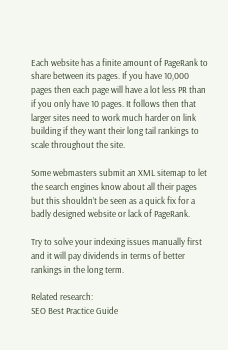Each website has a finite amount of PageRank to share between its pages. If you have 10,000 pages then each page will have a lot less PR than if you only have 10 pages. It follows then that larger sites need to work much harder on link building if they want their long tail rankings to scale throughout the site.

Some webmasters submit an XML sitemap to let the search engines know about all their pages but this shouldn’t be seen as a quick fix for a badly designed website or lack of PageRank.

Try to solve your indexing issues manually first and it will pay dividends in terms of better rankings in the long term.

Related research:
SEO Best Practice Guide